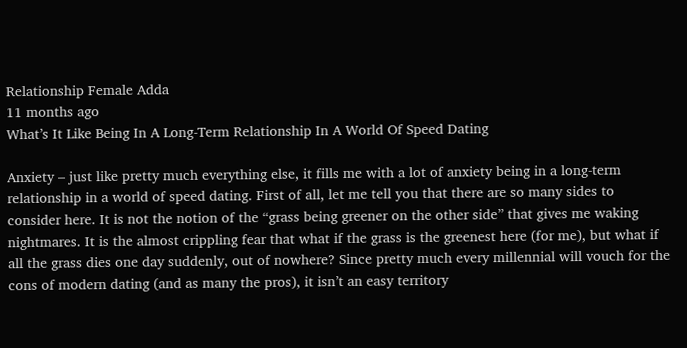Relationship Female Adda
11 months ago
What’s It Like Being In A Long-Term Relationship In A World Of Speed Dating

Anxiety – just like pretty much everything else, it fills me with a lot of anxiety being in a long-term relationship in a world of speed dating. First of all, let me tell you that there are so many sides to consider here. It is not the notion of the “grass being greener on the other side” that gives me waking nightmares. It is the almost crippling fear that what if the grass is the greenest here (for me), but what if all the grass dies one day suddenly, out of nowhere? Since pretty much every millennial will vouch for the cons of modern dating (and as many the pros), it isn’t an easy territory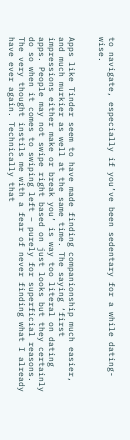to navigate, especially if you’ve been sedentary for a while dating-wise.


Apps like Tinder seem to have made finding companionship much easier, and much murkier as well at the same time. The saying ‘first impressions either make or break you’ is way too literal on dating apps. People may not swipe right based on just looks but they certainly do so when it comes to swiping left – purely for superficial reasons. The very thought instils me with a fear of never finding what I already have ever again. Technically that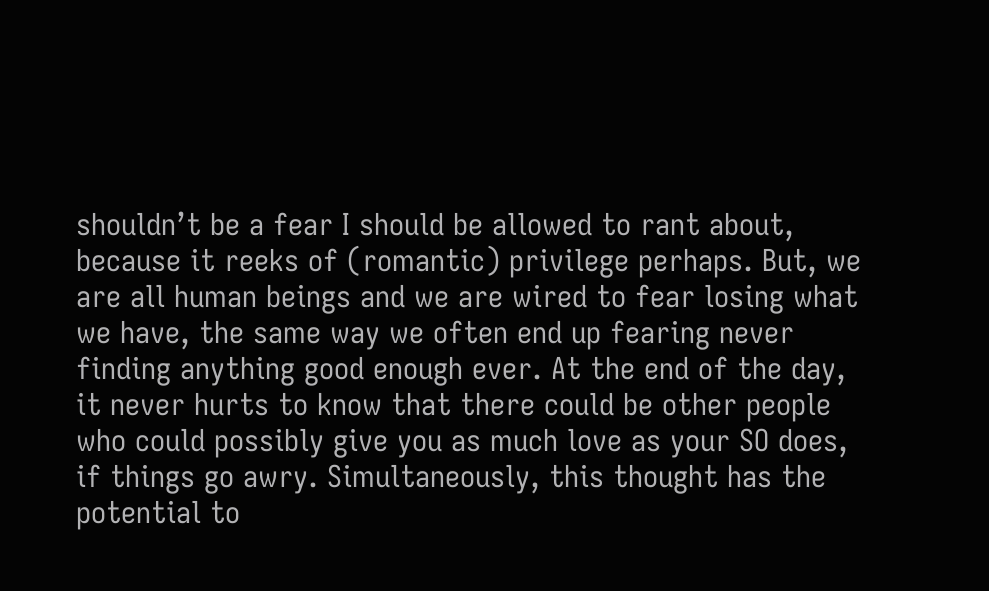shouldn’t be a fear I should be allowed to rant about, because it reeks of (romantic) privilege perhaps. But, we are all human beings and we are wired to fear losing what we have, the same way we often end up fearing never finding anything good enough ever. At the end of the day, it never hurts to know that there could be other people who could possibly give you as much love as your SO does, if things go awry. Simultaneously, this thought has the potential to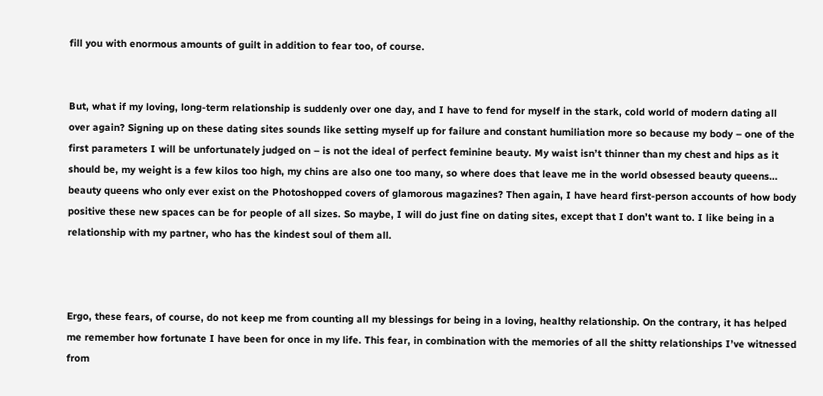fill you with enormous amounts of guilt in addition to fear too, of course.


But, what if my loving, long-term relationship is suddenly over one day, and I have to fend for myself in the stark, cold world of modern dating all over again? Signing up on these dating sites sounds like setting myself up for failure and constant humiliation more so because my body – one of the first parameters I will be unfortunately judged on – is not the ideal of perfect feminine beauty. My waist isn’t thinner than my chest and hips as it should be, my weight is a few kilos too high, my chins are also one too many, so where does that leave me in the world obsessed beauty queens… beauty queens who only ever exist on the Photoshopped covers of glamorous magazines? Then again, I have heard first-person accounts of how body positive these new spaces can be for people of all sizes. So maybe, I will do just fine on dating sites, except that I don’t want to. I like being in a relationship with my partner, who has the kindest soul of them all.



Ergo, these fears, of course, do not keep me from counting all my blessings for being in a loving, healthy relationship. On the contrary, it has helped me remember how fortunate I have been for once in my life. This fear, in combination with the memories of all the shitty relationships I’ve witnessed from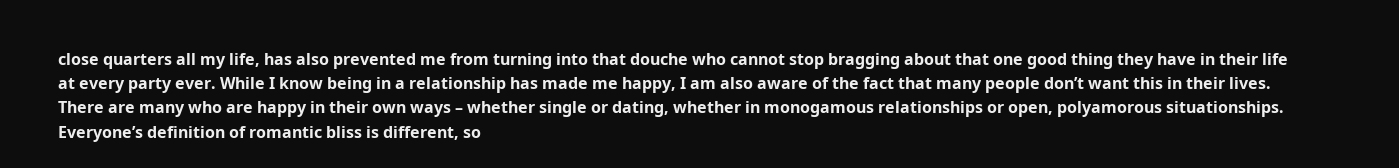close quarters all my life, has also prevented me from turning into that douche who cannot stop bragging about that one good thing they have in their life at every party ever. While I know being in a relationship has made me happy, I am also aware of the fact that many people don’t want this in their lives. There are many who are happy in their own ways – whether single or dating, whether in monogamous relationships or open, polyamorous situationships. Everyone’s definition of romantic bliss is different, so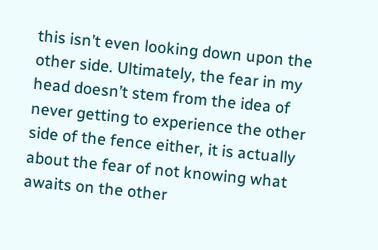this isn’t even looking down upon the other side. Ultimately, the fear in my head doesn’t stem from the idea of never getting to experience the other side of the fence either, it is actually about the fear of not knowing what awaits on the other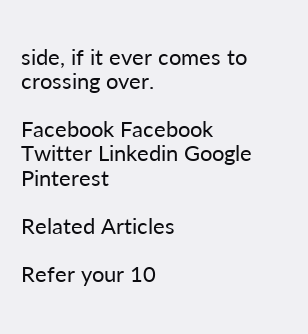side, if it ever comes to crossing over.

Facebook Facebook Twitter Linkedin Google Pinterest

Related Articles

Refer your 10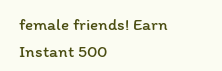female friends! Earn Instant 500